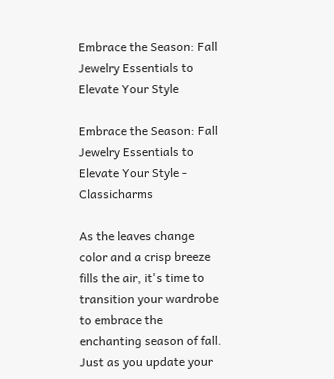Embrace the Season: Fall Jewelry Essentials to Elevate Your Style

Embrace the Season: Fall Jewelry Essentials to Elevate Your Style - Classicharms

As the leaves change color and a crisp breeze fills the air, it's time to transition your wardrobe to embrace the enchanting season of fall. Just as you update your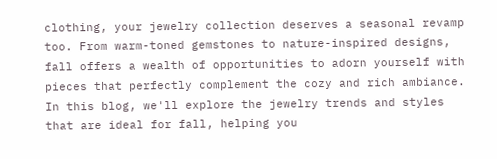clothing, your jewelry collection deserves a seasonal revamp too. From warm-toned gemstones to nature-inspired designs, fall offers a wealth of opportunities to adorn yourself with pieces that perfectly complement the cozy and rich ambiance. In this blog, we'll explore the jewelry trends and styles that are ideal for fall, helping you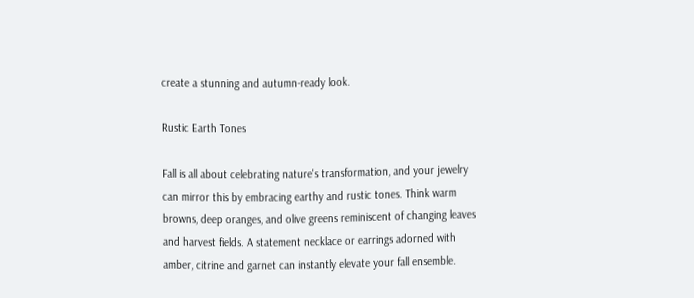create a stunning and autumn-ready look.

Rustic Earth Tones

Fall is all about celebrating nature's transformation, and your jewelry can mirror this by embracing earthy and rustic tones. Think warm browns, deep oranges, and olive greens reminiscent of changing leaves and harvest fields. A statement necklace or earrings adorned with amber, citrine and garnet can instantly elevate your fall ensemble.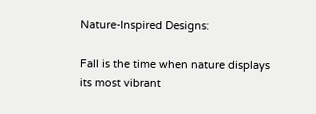Nature-Inspired Designs:

Fall is the time when nature displays its most vibrant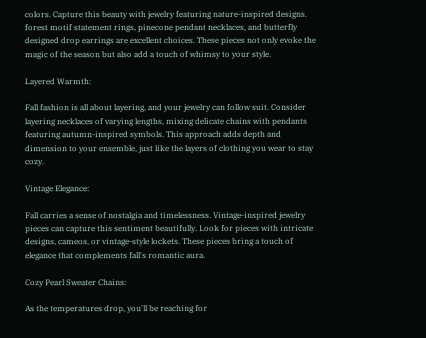colors. Capture this beauty with jewelry featuring nature-inspired designs. forest motif statement rings, pinecone pendant necklaces, and butterfly designed drop earrings are excellent choices. These pieces not only evoke the magic of the season but also add a touch of whimsy to your style.

Layered Warmth:

Fall fashion is all about layering, and your jewelry can follow suit. Consider layering necklaces of varying lengths, mixing delicate chains with pendants featuring autumn-inspired symbols. This approach adds depth and dimension to your ensemble, just like the layers of clothing you wear to stay cozy.

Vintage Elegance:

Fall carries a sense of nostalgia and timelessness. Vintage-inspired jewelry pieces can capture this sentiment beautifully. Look for pieces with intricate designs, cameos, or vintage-style lockets. These pieces bring a touch of elegance that complements fall's romantic aura.

Cozy Pearl Sweater Chains:

As the temperatures drop, you'll be reaching for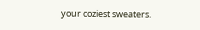your coziest sweaters.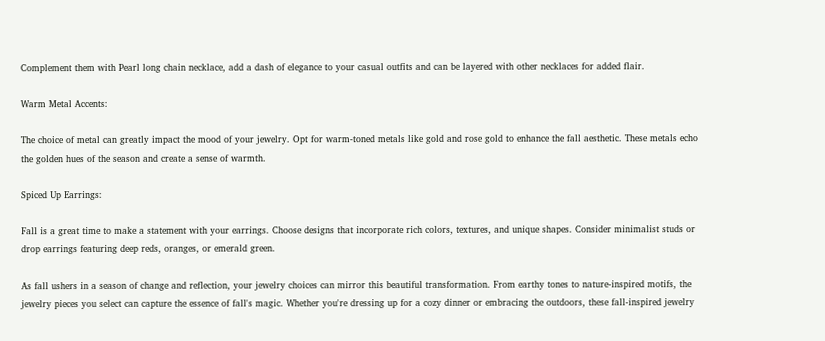Complement them with Pearl long chain necklace, add a dash of elegance to your casual outfits and can be layered with other necklaces for added flair.

Warm Metal Accents:

The choice of metal can greatly impact the mood of your jewelry. Opt for warm-toned metals like gold and rose gold to enhance the fall aesthetic. These metals echo the golden hues of the season and create a sense of warmth.

Spiced Up Earrings:

Fall is a great time to make a statement with your earrings. Choose designs that incorporate rich colors, textures, and unique shapes. Consider minimalist studs or drop earrings featuring deep reds, oranges, or emerald green.

As fall ushers in a season of change and reflection, your jewelry choices can mirror this beautiful transformation. From earthy tones to nature-inspired motifs, the jewelry pieces you select can capture the essence of fall's magic. Whether you're dressing up for a cozy dinner or embracing the outdoors, these fall-inspired jewelry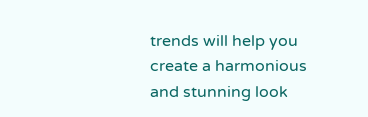trends will help you create a harmonious and stunning look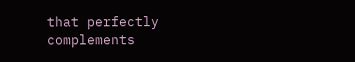that perfectly complements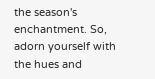the season's enchantment. So, adorn yourself with the hues and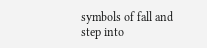symbols of fall and step into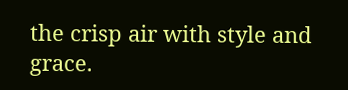the crisp air with style and grace.